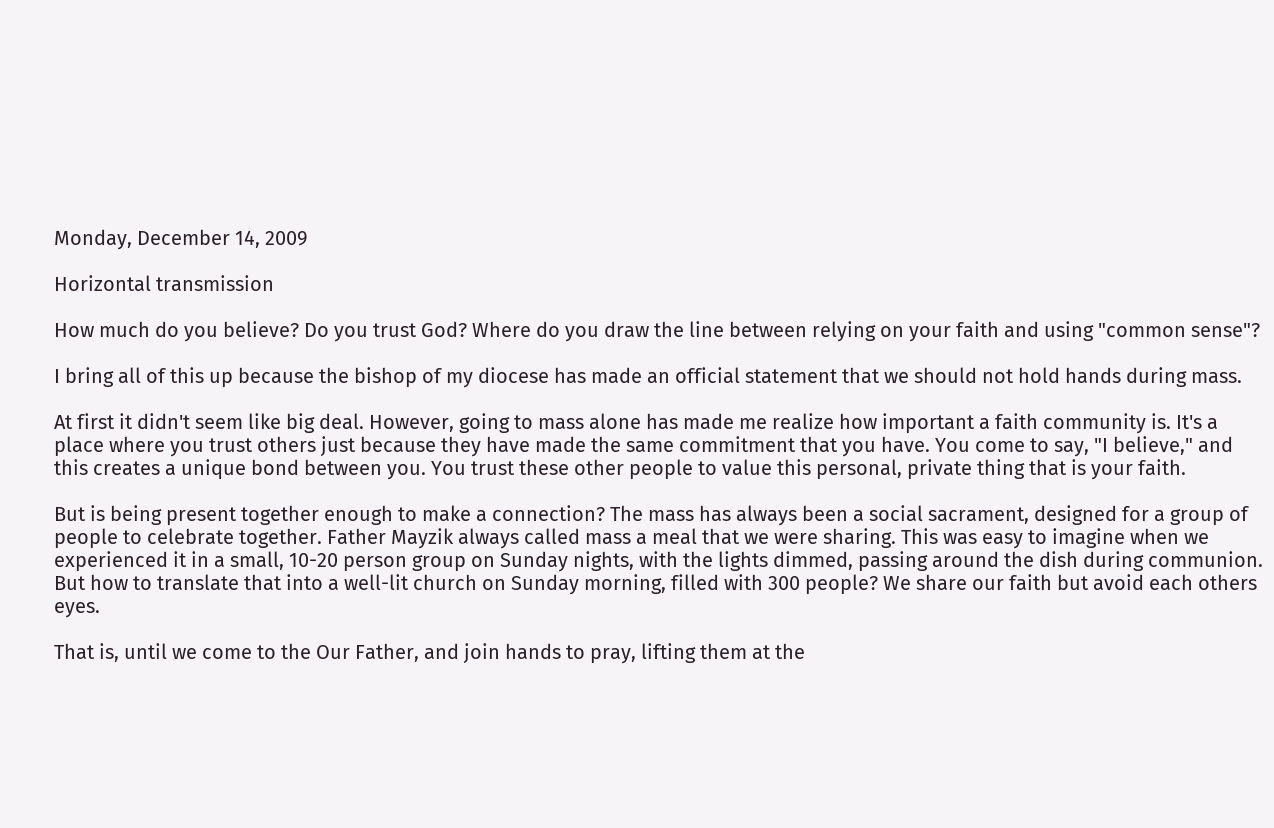Monday, December 14, 2009

Horizontal transmission

How much do you believe? Do you trust God? Where do you draw the line between relying on your faith and using "common sense"?

I bring all of this up because the bishop of my diocese has made an official statement that we should not hold hands during mass.

At first it didn't seem like big deal. However, going to mass alone has made me realize how important a faith community is. It's a place where you trust others just because they have made the same commitment that you have. You come to say, "I believe," and this creates a unique bond between you. You trust these other people to value this personal, private thing that is your faith.

But is being present together enough to make a connection? The mass has always been a social sacrament, designed for a group of people to celebrate together. Father Mayzik always called mass a meal that we were sharing. This was easy to imagine when we experienced it in a small, 10-20 person group on Sunday nights, with the lights dimmed, passing around the dish during communion. But how to translate that into a well-lit church on Sunday morning, filled with 300 people? We share our faith but avoid each others eyes.

That is, until we come to the Our Father, and join hands to pray, lifting them at the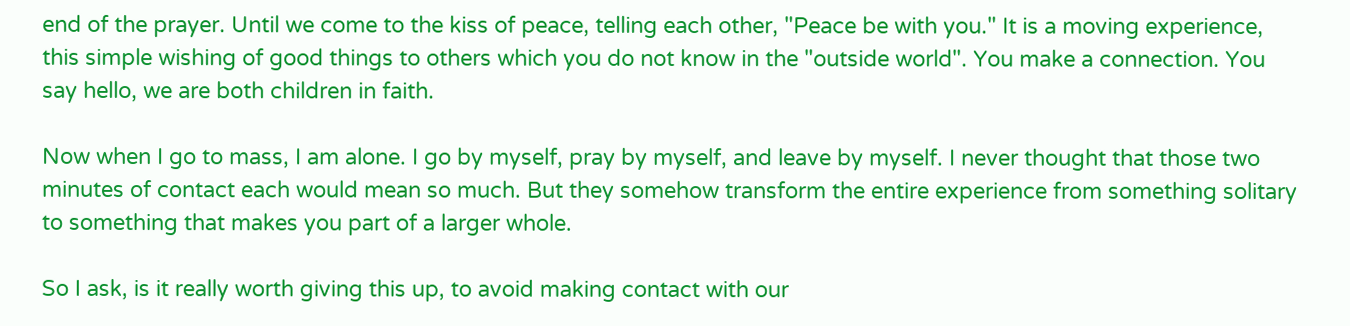end of the prayer. Until we come to the kiss of peace, telling each other, "Peace be with you." It is a moving experience, this simple wishing of good things to others which you do not know in the "outside world". You make a connection. You say hello, we are both children in faith.

Now when I go to mass, I am alone. I go by myself, pray by myself, and leave by myself. I never thought that those two minutes of contact each would mean so much. But they somehow transform the entire experience from something solitary to something that makes you part of a larger whole.

So I ask, is it really worth giving this up, to avoid making contact with our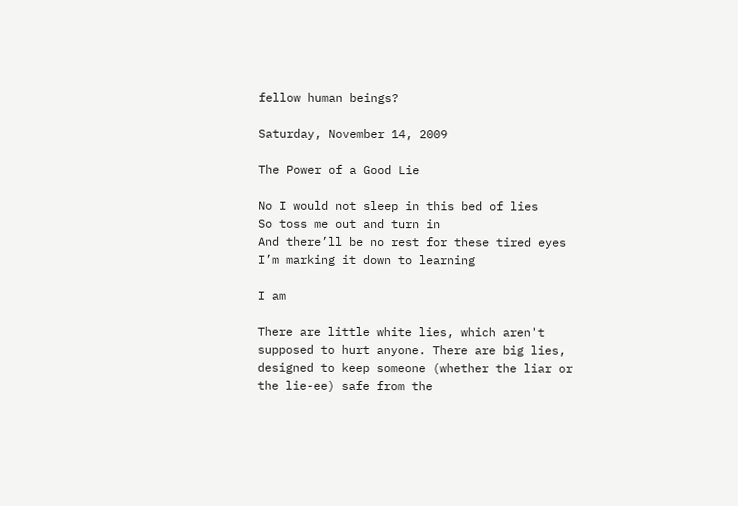fellow human beings?

Saturday, November 14, 2009

The Power of a Good Lie

No I would not sleep in this bed of lies
So toss me out and turn in
And there’ll be no rest for these tired eyes
I’m marking it down to learning

I am

There are little white lies, which aren't supposed to hurt anyone. There are big lies, designed to keep someone (whether the liar or the lie-ee) safe from the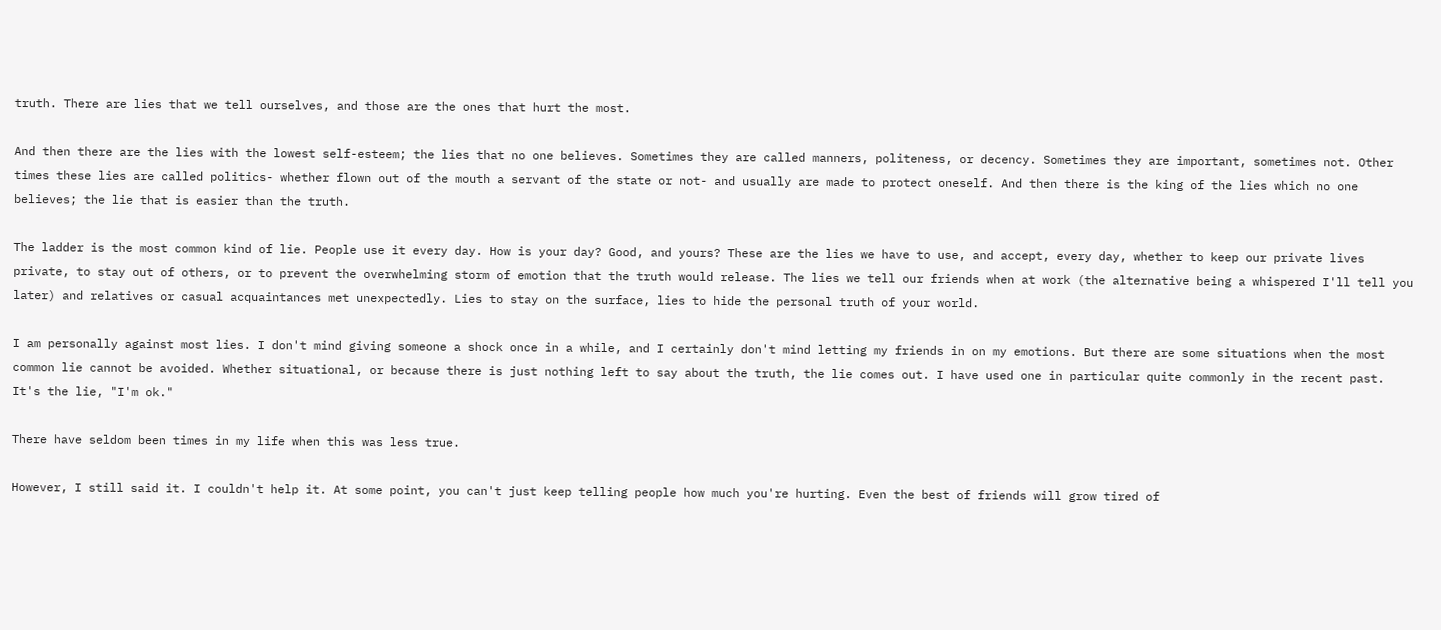truth. There are lies that we tell ourselves, and those are the ones that hurt the most.

And then there are the lies with the lowest self-esteem; the lies that no one believes. Sometimes they are called manners, politeness, or decency. Sometimes they are important, sometimes not. Other times these lies are called politics- whether flown out of the mouth a servant of the state or not- and usually are made to protect oneself. And then there is the king of the lies which no one believes; the lie that is easier than the truth.

The ladder is the most common kind of lie. People use it every day. How is your day? Good, and yours? These are the lies we have to use, and accept, every day, whether to keep our private lives private, to stay out of others, or to prevent the overwhelming storm of emotion that the truth would release. The lies we tell our friends when at work (the alternative being a whispered I'll tell you later) and relatives or casual acquaintances met unexpectedly. Lies to stay on the surface, lies to hide the personal truth of your world.

I am personally against most lies. I don't mind giving someone a shock once in a while, and I certainly don't mind letting my friends in on my emotions. But there are some situations when the most common lie cannot be avoided. Whether situational, or because there is just nothing left to say about the truth, the lie comes out. I have used one in particular quite commonly in the recent past. It's the lie, "I'm ok."

There have seldom been times in my life when this was less true.

However, I still said it. I couldn't help it. At some point, you can't just keep telling people how much you're hurting. Even the best of friends will grow tired of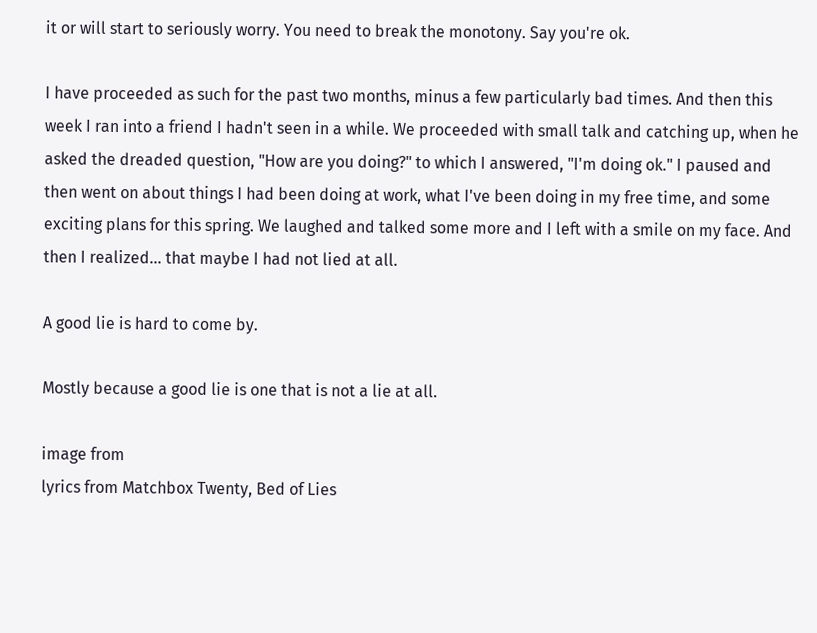it or will start to seriously worry. You need to break the monotony. Say you're ok.

I have proceeded as such for the past two months, minus a few particularly bad times. And then this week I ran into a friend I hadn't seen in a while. We proceeded with small talk and catching up, when he asked the dreaded question, "How are you doing?" to which I answered, "I'm doing ok." I paused and then went on about things I had been doing at work, what I've been doing in my free time, and some exciting plans for this spring. We laughed and talked some more and I left with a smile on my face. And then I realized... that maybe I had not lied at all.

A good lie is hard to come by.

Mostly because a good lie is one that is not a lie at all.

image from
lyrics from Matchbox Twenty, Bed of Lies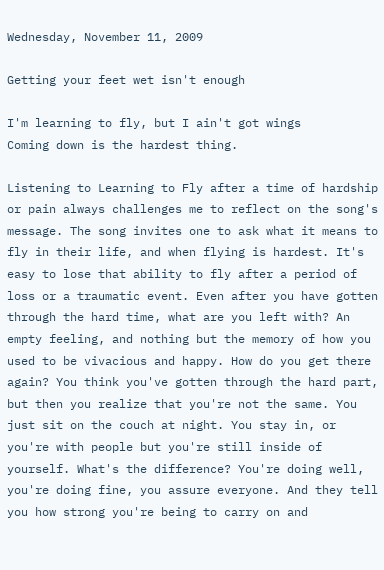Wednesday, November 11, 2009

Getting your feet wet isn't enough

I'm learning to fly, but I ain't got wings
Coming down is the hardest thing.

Listening to Learning to Fly after a time of hardship or pain always challenges me to reflect on the song's message. The song invites one to ask what it means to fly in their life, and when flying is hardest. It's easy to lose that ability to fly after a period of loss or a traumatic event. Even after you have gotten through the hard time, what are you left with? An empty feeling, and nothing but the memory of how you used to be vivacious and happy. How do you get there again? You think you've gotten through the hard part, but then you realize that you're not the same. You just sit on the couch at night. You stay in, or you're with people but you're still inside of yourself. What's the difference? You're doing well, you're doing fine, you assure everyone. And they tell you how strong you're being to carry on and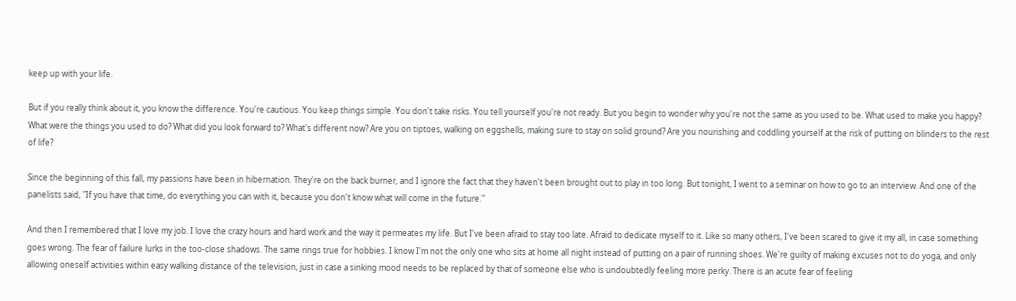keep up with your life.

But if you really think about it, you know the difference. You're cautious. You keep things simple. You don't take risks. You tell yourself you're not ready. But you begin to wonder why you're not the same as you used to be. What used to make you happy? What were the things you used to do? What did you look forward to? What's different now? Are you on tiptoes, walking on eggshells, making sure to stay on solid ground? Are you nourishing and coddling yourself at the risk of putting on blinders to the rest of life?

Since the beginning of this fall, my passions have been in hibernation. They're on the back burner, and I ignore the fact that they haven't been brought out to play in too long. But tonight, I went to a seminar on how to go to an interview. And one of the panelists said, "If you have that time, do everything you can with it, because you don't know what will come in the future."

And then I remembered that I love my job. I love the crazy hours and hard work and the way it permeates my life. But I've been afraid to stay too late. Afraid to dedicate myself to it. Like so many others, I've been scared to give it my all, in case something goes wrong. The fear of failure lurks in the too-close shadows. The same rings true for hobbies. I know I'm not the only one who sits at home all night instead of putting on a pair of running shoes. We're guilty of making excuses not to do yoga, and only allowing oneself activities within easy walking distance of the television, just in case a sinking mood needs to be replaced by that of someone else who is undoubtedly feeling more perky. There is an acute fear of feeling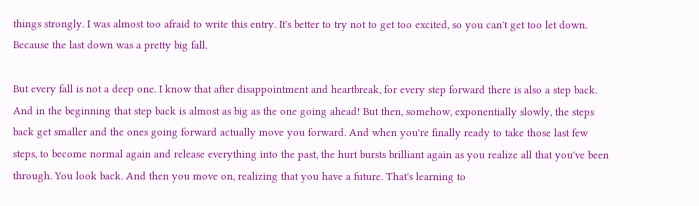things strongly. I was almost too afraid to write this entry. It's better to try not to get too excited, so you can't get too let down. Because the last down was a pretty big fall.

But every fall is not a deep one. I know that after disappointment and heartbreak, for every step forward there is also a step back. And in the beginning that step back is almost as big as the one going ahead! But then, somehow, exponentially slowly, the steps back get smaller and the ones going forward actually move you forward. And when you're finally ready to take those last few steps, to become normal again and release everything into the past, the hurt bursts brilliant again as you realize all that you've been through. You look back. And then you move on, realizing that you have a future. That's learning to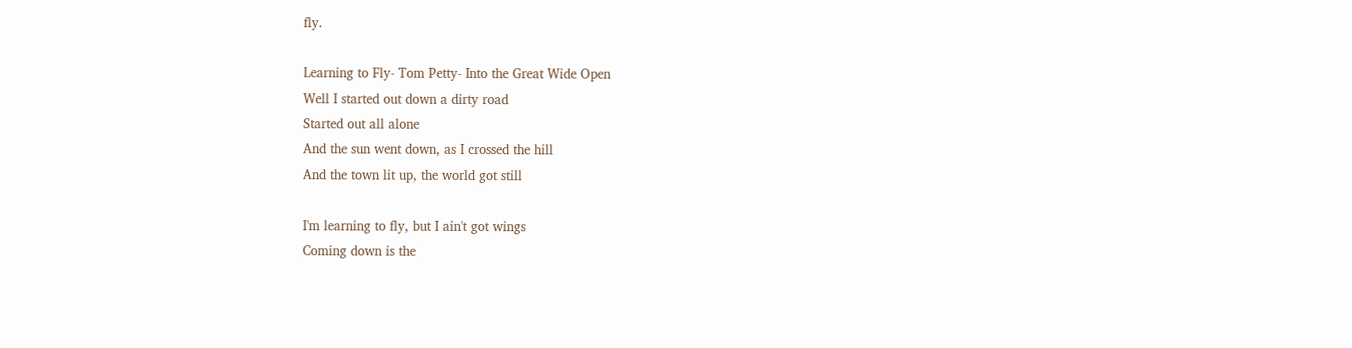fly.

Learning to Fly- Tom Petty- Into the Great Wide Open
Well I started out down a dirty road
Started out all alone
And the sun went down, as I crossed the hill
And the town lit up, the world got still

I'm learning to fly, but I ain't got wings
Coming down is the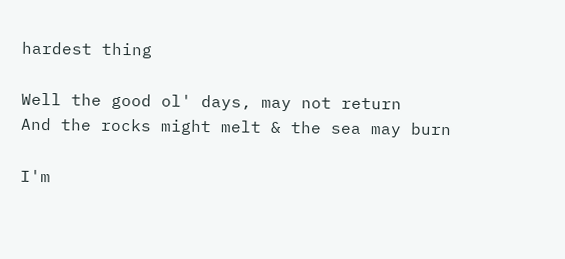hardest thing

Well the good ol' days, may not return
And the rocks might melt & the sea may burn

I'm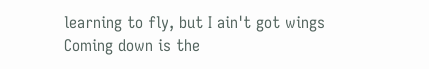learning to fly, but I ain't got wings
Coming down is the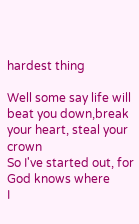hardest thing

Well some say life will beat you down,break your heart, steal your crown
So I've started out, for God knows where
I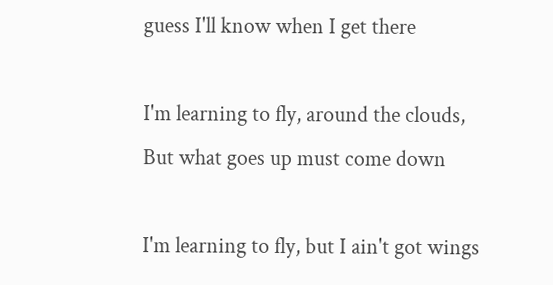guess I'll know when I get there

I'm learning to fly, around the clouds,
But what goes up must come down

I'm learning to fly, but I ain't got wings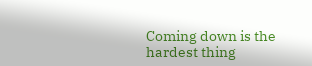Coming down is the hardest thing